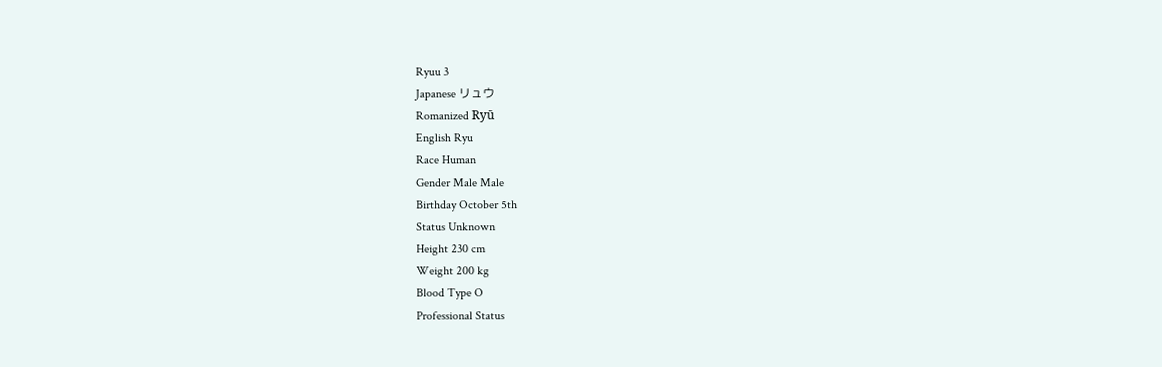Ryuu 3
Japanese リュウ
Romanized Ryū
English Ryu
Race Human
Gender Male Male
Birthday October 5th
Status Unknown
Height 230 cm
Weight 200 kg
Blood Type O
Professional Status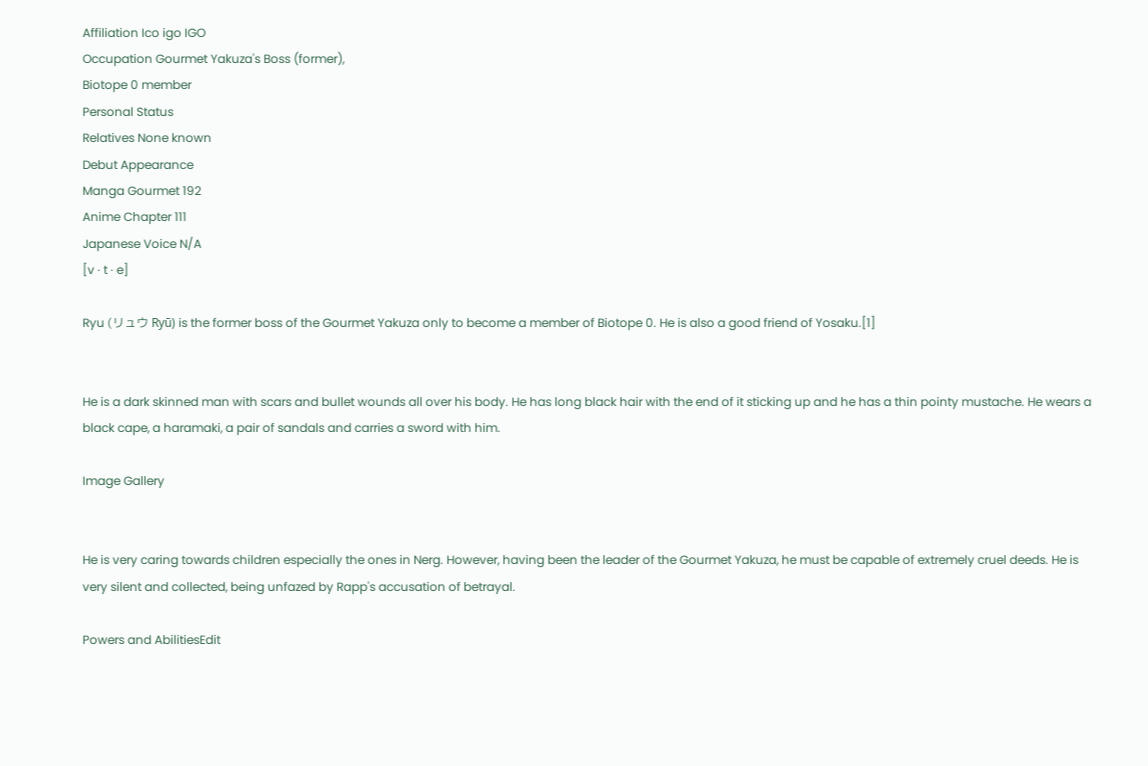Affiliation Ico igo IGO
Occupation Gourmet Yakuza's Boss (former),
Biotope 0 member
Personal Status
Relatives None known
Debut Appearance
Manga Gourmet 192
Anime Chapter 111
Japanese Voice N/A
[v · t · e]

Ryu (リュウ Ryū) is the former boss of the Gourmet Yakuza only to become a member of Biotope 0. He is also a good friend of Yosaku.[1]


He is a dark skinned man with scars and bullet wounds all over his body. He has long black hair with the end of it sticking up and he has a thin pointy mustache. He wears a black cape, a haramaki, a pair of sandals and carries a sword with him.

Image Gallery


He is very caring towards children especially the ones in Nerg. However, having been the leader of the Gourmet Yakuza, he must be capable of extremely cruel deeds. He is very silent and collected, being unfazed by Rapp's accusation of betrayal.

Powers and AbilitiesEdit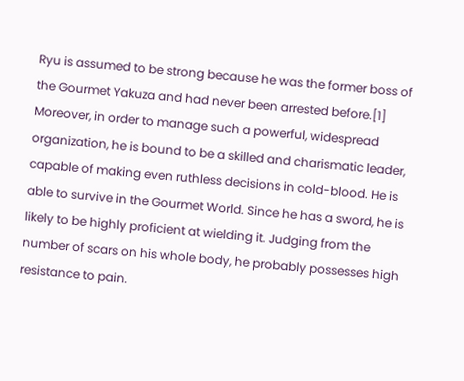Ryu is assumed to be strong because he was the former boss of the Gourmet Yakuza and had never been arrested before.[1] Moreover, in order to manage such a powerful, widespread organization, he is bound to be a skilled and charismatic leader, capable of making even ruthless decisions in cold-blood. He is able to survive in the Gourmet World. Since he has a sword, he is likely to be highly proficient at wielding it. Judging from the number of scars on his whole body, he probably possesses high resistance to pain.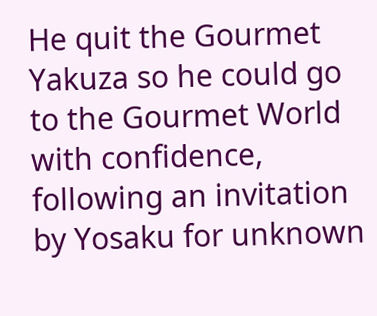He quit the Gourmet Yakuza so he could go to the Gourmet World with confidence, following an invitation by Yosaku for unknown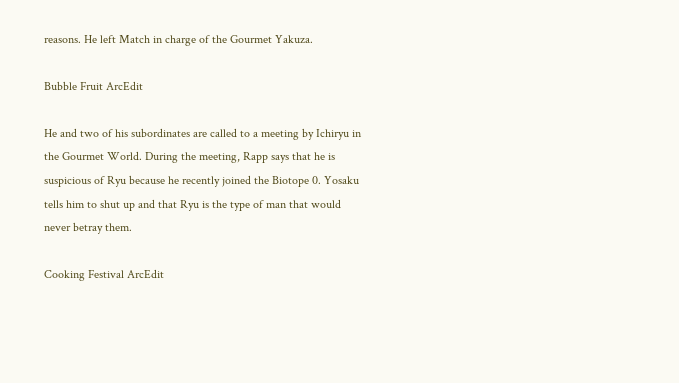reasons. He left Match in charge of the Gourmet Yakuza.

Bubble Fruit ArcEdit

He and two of his subordinates are called to a meeting by Ichiryu in the Gourmet World. During the meeting, Rapp says that he is suspicious of Ryu because he recently joined the Biotope 0. Yosaku tells him to shut up and that Ryu is the type of man that would never betray them.

Cooking Festival ArcEdit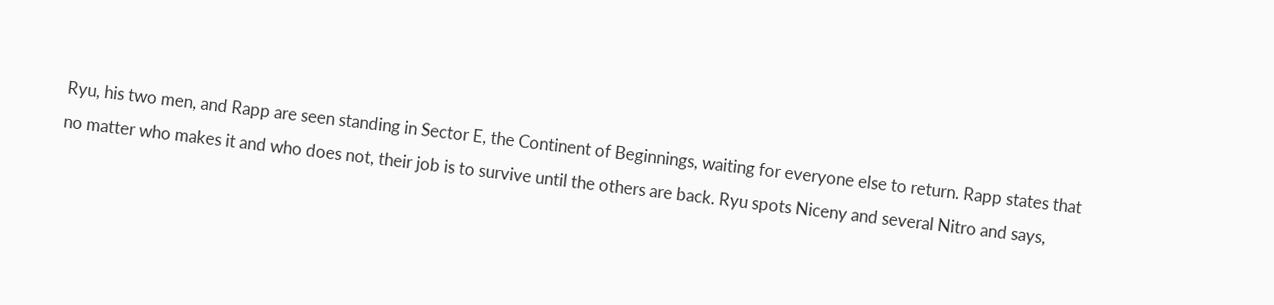Ryu, his two men, and Rapp are seen standing in Sector E, the Continent of Beginnings, waiting for everyone else to return. Rapp states that no matter who makes it and who does not, their job is to survive until the others are back. Ryu spots Niceny and several Nitro and says,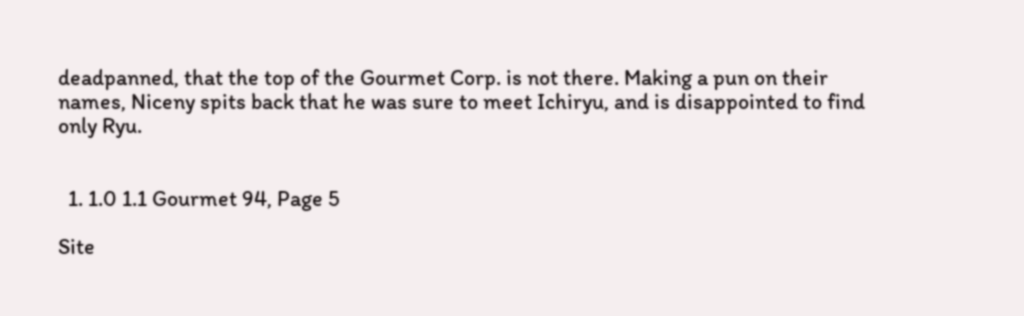deadpanned, that the top of the Gourmet Corp. is not there. Making a pun on their names, Niceny spits back that he was sure to meet Ichiryu, and is disappointed to find only Ryu.


  1. 1.0 1.1 Gourmet 94, Page 5

Site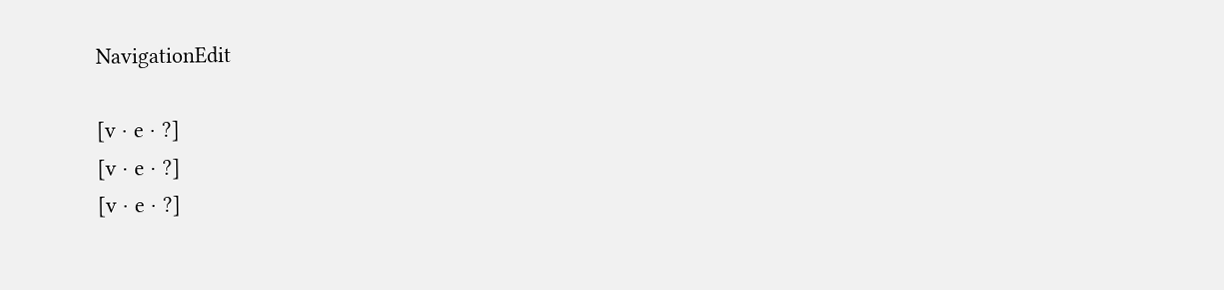NavigationEdit

[v · e · ?]
[v · e · ?]
[v · e · ?]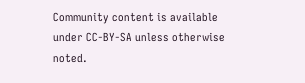Community content is available under CC-BY-SA unless otherwise noted.